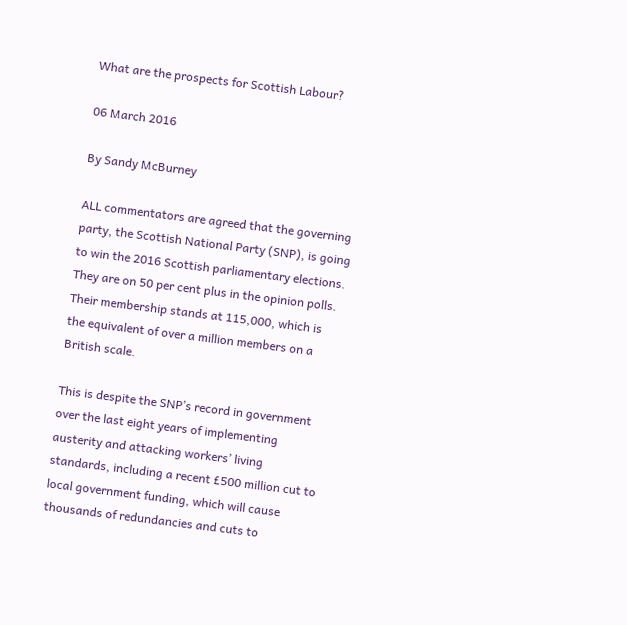What are the prospects for Scottish Labour?

06 March 2016

By Sandy McBurney

ALL commentators are agreed that the governing party, the Scottish National Party (SNP), is going to win the 2016 Scottish parliamentary elections. They are on 50 per cent plus in the opinion polls. Their membership stands at 115,000, which is the equivalent of over a million members on a British scale.

This is despite the SNP’s record in government over the last eight years of implementing austerity and attacking workers’ living standards, including a recent £500 million cut to local government funding, which will cause thousands of redundancies and cuts to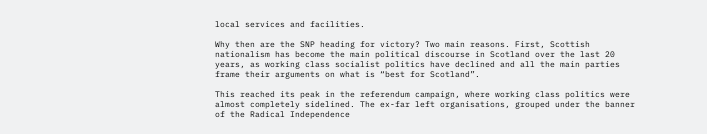local services and facilities.

Why then are the SNP heading for victory? Two main reasons. First, Scottish nationalism has become the main political discourse in Scotland over the last 20 years, as working class socialist politics have declined and all the main parties frame their arguments on what is “best for Scotland”.

This reached its peak in the referendum campaign, where working class politics were almost completely sidelined. The ex-far left organisations, grouped under the banner of the Radical Independence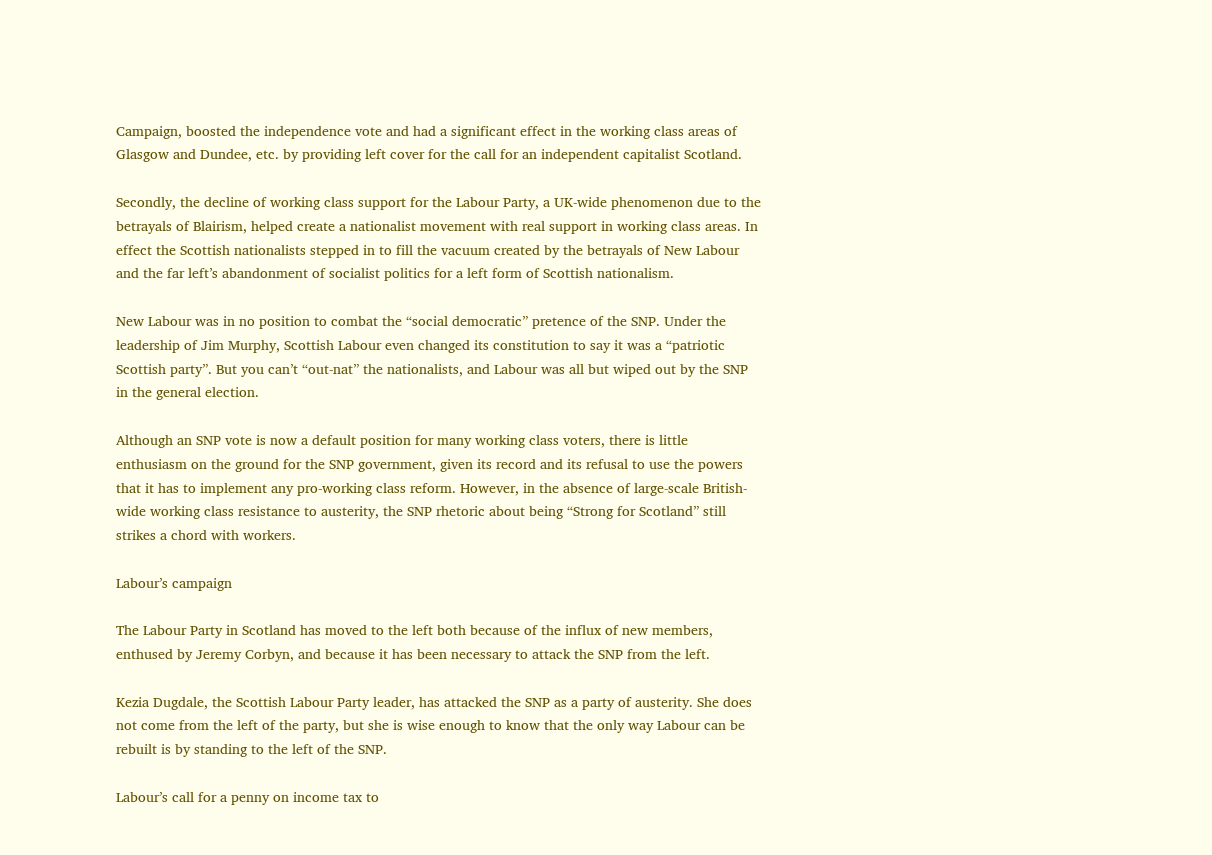Campaign, boosted the independence vote and had a significant effect in the working class areas of Glasgow and Dundee, etc. by providing left cover for the call for an independent capitalist Scotland.

Secondly, the decline of working class support for the Labour Party, a UK-wide phenomenon due to the betrayals of Blairism, helped create a nationalist movement with real support in working class areas. In effect the Scottish nationalists stepped in to fill the vacuum created by the betrayals of New Labour and the far left’s abandonment of socialist politics for a left form of Scottish nationalism.

New Labour was in no position to combat the “social democratic” pretence of the SNP. Under the leadership of Jim Murphy, Scottish Labour even changed its constitution to say it was a “patriotic Scottish party”. But you can’t “out-nat” the nationalists, and Labour was all but wiped out by the SNP in the general election.

Although an SNP vote is now a default position for many working class voters, there is little enthusiasm on the ground for the SNP government, given its record and its refusal to use the powers that it has to implement any pro-working class reform. However, in the absence of large-scale British-wide working class resistance to austerity, the SNP rhetoric about being “Strong for Scotland” still strikes a chord with workers.

Labour’s campaign

The Labour Party in Scotland has moved to the left both because of the influx of new members, enthused by Jeremy Corbyn, and because it has been necessary to attack the SNP from the left.

Kezia Dugdale, the Scottish Labour Party leader, has attacked the SNP as a party of austerity. She does not come from the left of the party, but she is wise enough to know that the only way Labour can be rebuilt is by standing to the left of the SNP.

Labour’s call for a penny on income tax to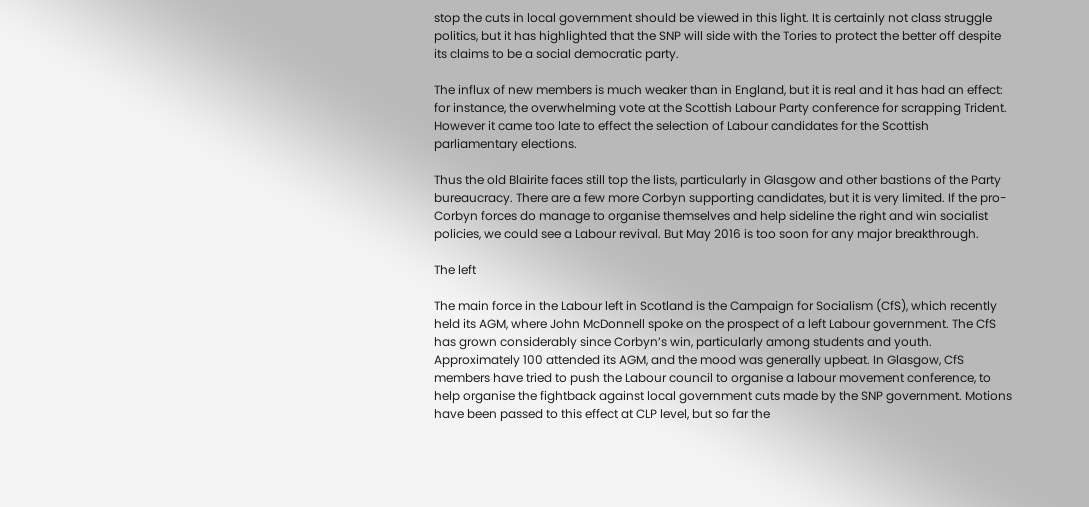stop the cuts in local government should be viewed in this light. It is certainly not class struggle politics, but it has highlighted that the SNP will side with the Tories to protect the better off despite its claims to be a social democratic party.

The influx of new members is much weaker than in England, but it is real and it has had an effect: for instance, the overwhelming vote at the Scottish Labour Party conference for scrapping Trident. However it came too late to effect the selection of Labour candidates for the Scottish parliamentary elections.

Thus the old Blairite faces still top the lists, particularly in Glasgow and other bastions of the Party bureaucracy. There are a few more Corbyn supporting candidates, but it is very limited. If the pro-Corbyn forces do manage to organise themselves and help sideline the right and win socialist policies, we could see a Labour revival. But May 2016 is too soon for any major breakthrough.

The left

The main force in the Labour left in Scotland is the Campaign for Socialism (CfS), which recently held its AGM, where John McDonnell spoke on the prospect of a left Labour government. The CfS has grown considerably since Corbyn’s win, particularly among students and youth. Approximately 100 attended its AGM, and the mood was generally upbeat. In Glasgow, CfS members have tried to push the Labour council to organise a labour movement conference, to help organise the fightback against local government cuts made by the SNP government. Motions have been passed to this effect at CLP level, but so far the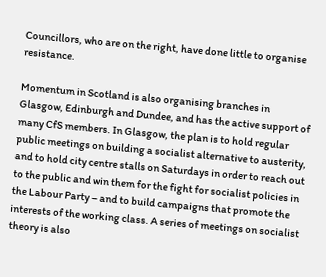Councillors, who are on the right, have done little to organise resistance.

Momentum in Scotland is also organising branches in Glasgow, Edinburgh and Dundee, and has the active support of many CfS members. In Glasgow, the plan is to hold regular public meetings on building a socialist alternative to austerity, and to hold city centre stalls on Saturdays in order to reach out to the public and win them for the fight for socialist policies in the Labour Party – and to build campaigns that promote the interests of the working class. A series of meetings on socialist theory is also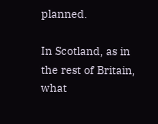planned.

In Scotland, as in the rest of Britain, what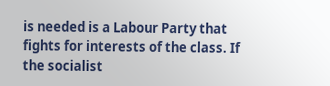is needed is a Labour Party that fights for interests of the class. If the socialist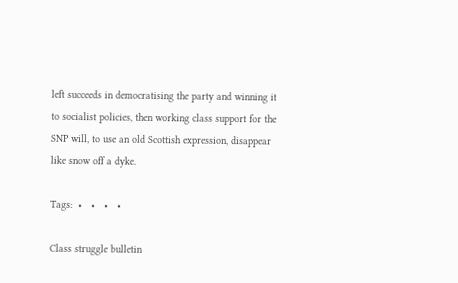left succeeds in democratising the party and winning it to socialist policies, then working class support for the SNP will, to use an old Scottish expression, disappear like snow off a dyke.

Tags:  •   •   •   •

Class struggle bulletin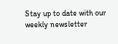Stay up to date with our weekly newsletter